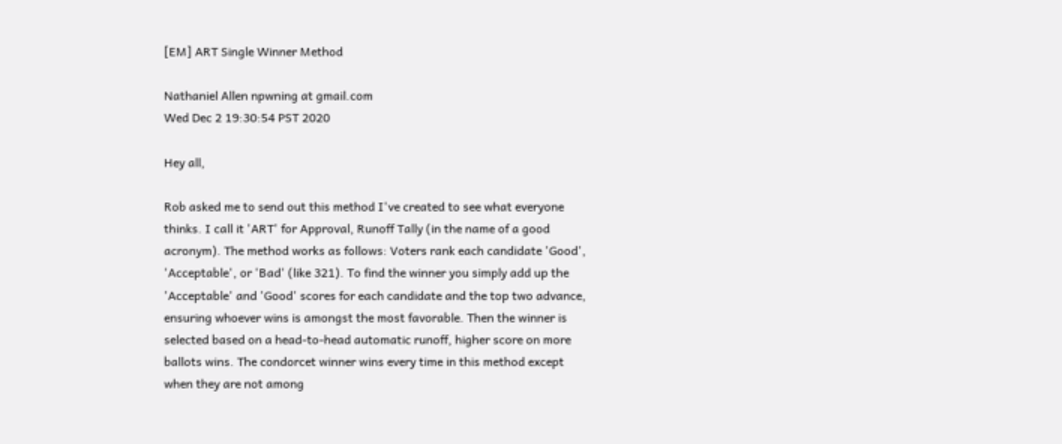[EM] ART Single Winner Method

Nathaniel Allen npwning at gmail.com
Wed Dec 2 19:30:54 PST 2020

Hey all,

Rob asked me to send out this method I've created to see what everyone
thinks. I call it 'ART' for Approval, Runoff Tally (in the name of a good
acronym). The method works as follows: Voters rank each candidate 'Good',
'Acceptable', or 'Bad' (like 321). To find the winner you simply add up the
'Acceptable' and 'Good' scores for each candidate and the top two advance,
ensuring whoever wins is amongst the most favorable. Then the winner is
selected based on a head-to-head automatic runoff, higher score on more
ballots wins. The condorcet winner wins every time in this method except
when they are not among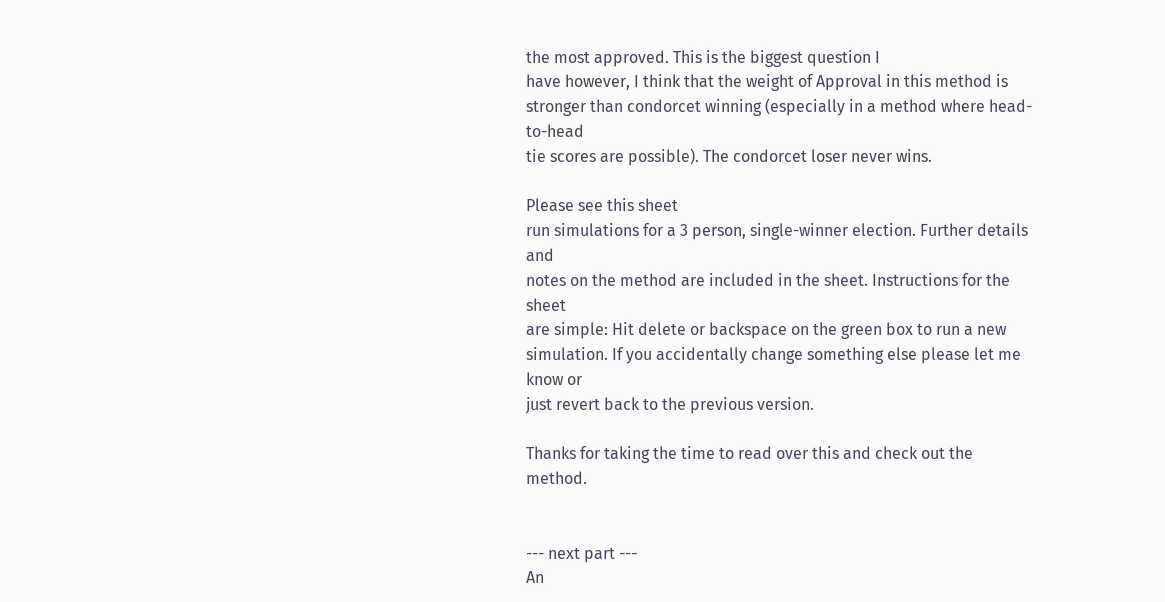the most approved. This is the biggest question I
have however, I think that the weight of Approval in this method is
stronger than condorcet winning (especially in a method where head-to-head
tie scores are possible). The condorcet loser never wins.

Please see this sheet
run simulations for a 3 person, single-winner election. Further details and
notes on the method are included in the sheet. Instructions for the sheet
are simple: Hit delete or backspace on the green box to run a new
simulation. If you accidentally change something else please let me know or
just revert back to the previous version.

Thanks for taking the time to read over this and check out the method.


--- next part ---
An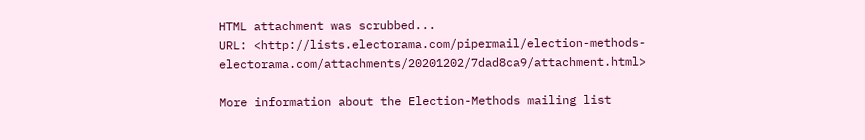HTML attachment was scrubbed...
URL: <http://lists.electorama.com/pipermail/election-methods-electorama.com/attachments/20201202/7dad8ca9/attachment.html>

More information about the Election-Methods mailing list